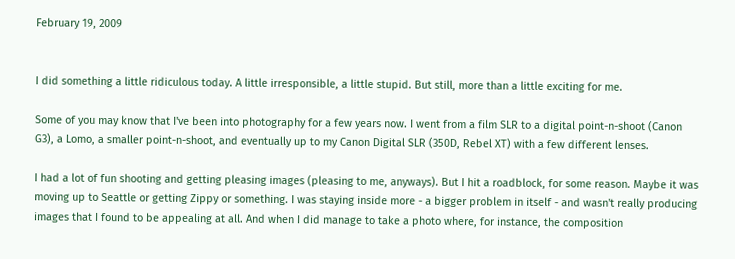February 19, 2009


I did something a little ridiculous today. A little irresponsible, a little stupid. But still, more than a little exciting for me.

Some of you may know that I've been into photography for a few years now. I went from a film SLR to a digital point-n-shoot (Canon G3), a Lomo, a smaller point-n-shoot, and eventually up to my Canon Digital SLR (350D, Rebel XT) with a few different lenses.

I had a lot of fun shooting and getting pleasing images (pleasing to me, anyways). But I hit a roadblock, for some reason. Maybe it was moving up to Seattle or getting Zippy or something. I was staying inside more - a bigger problem in itself - and wasn't really producing images that I found to be appealing at all. And when I did manage to take a photo where, for instance, the composition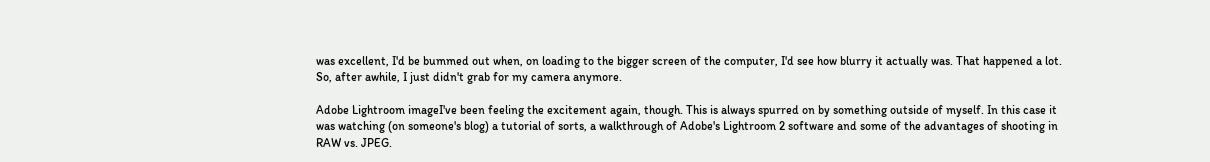was excellent, I'd be bummed out when, on loading to the bigger screen of the computer, I'd see how blurry it actually was. That happened a lot. So, after awhile, I just didn't grab for my camera anymore.

Adobe Lightroom imageI've been feeling the excitement again, though. This is always spurred on by something outside of myself. In this case it was watching (on someone's blog) a tutorial of sorts, a walkthrough of Adobe's Lightroom 2 software and some of the advantages of shooting in RAW vs. JPEG.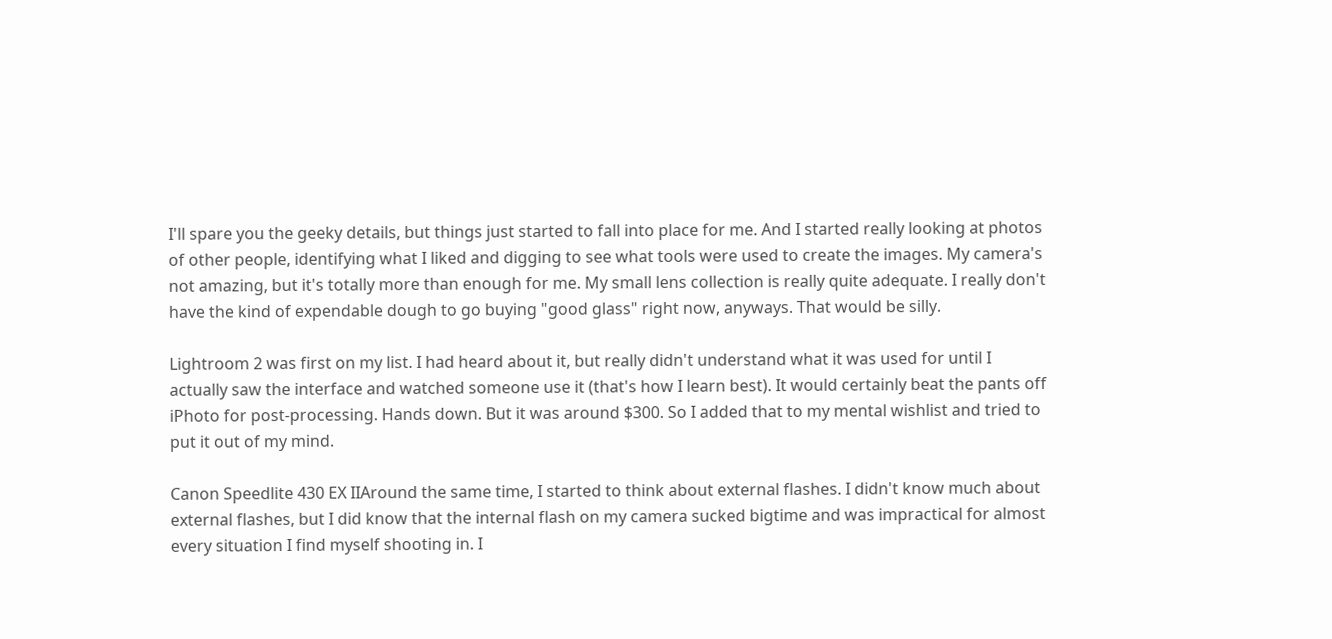I'll spare you the geeky details, but things just started to fall into place for me. And I started really looking at photos of other people, identifying what I liked and digging to see what tools were used to create the images. My camera's not amazing, but it's totally more than enough for me. My small lens collection is really quite adequate. I really don't have the kind of expendable dough to go buying "good glass" right now, anyways. That would be silly.

Lightroom 2 was first on my list. I had heard about it, but really didn't understand what it was used for until I actually saw the interface and watched someone use it (that's how I learn best). It would certainly beat the pants off iPhoto for post-processing. Hands down. But it was around $300. So I added that to my mental wishlist and tried to put it out of my mind.

Canon Speedlite 430 EX IIAround the same time, I started to think about external flashes. I didn't know much about external flashes, but I did know that the internal flash on my camera sucked bigtime and was impractical for almost every situation I find myself shooting in. I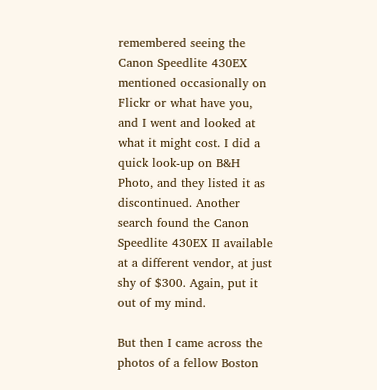remembered seeing the Canon Speedlite 430EX mentioned occasionally on Flickr or what have you, and I went and looked at what it might cost. I did a quick look-up on B&H Photo, and they listed it as discontinued. Another search found the Canon Speedlite 430EX II available at a different vendor, at just shy of $300. Again, put it out of my mind.

But then I came across the photos of a fellow Boston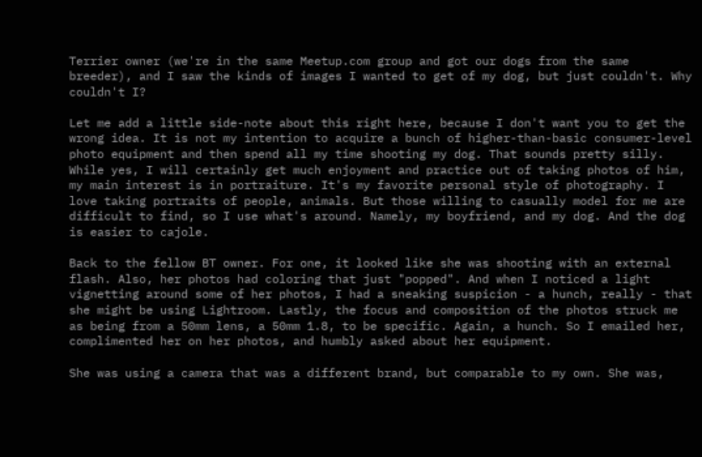Terrier owner (we're in the same Meetup.com group and got our dogs from the same breeder), and I saw the kinds of images I wanted to get of my dog, but just couldn't. Why couldn't I?

Let me add a little side-note about this right here, because I don't want you to get the wrong idea. It is not my intention to acquire a bunch of higher-than-basic consumer-level photo equipment and then spend all my time shooting my dog. That sounds pretty silly. While yes, I will certainly get much enjoyment and practice out of taking photos of him, my main interest is in portraiture. It's my favorite personal style of photography. I love taking portraits of people, animals. But those willing to casually model for me are difficult to find, so I use what's around. Namely, my boyfriend, and my dog. And the dog is easier to cajole.

Back to the fellow BT owner. For one, it looked like she was shooting with an external flash. Also, her photos had coloring that just "popped". And when I noticed a light vignetting around some of her photos, I had a sneaking suspicion - a hunch, really - that she might be using Lightroom. Lastly, the focus and composition of the photos struck me as being from a 50mm lens, a 50mm 1.8, to be specific. Again, a hunch. So I emailed her, complimented her on her photos, and humbly asked about her equipment.

She was using a camera that was a different brand, but comparable to my own. She was,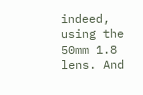indeed, using the 50mm 1.8 lens. And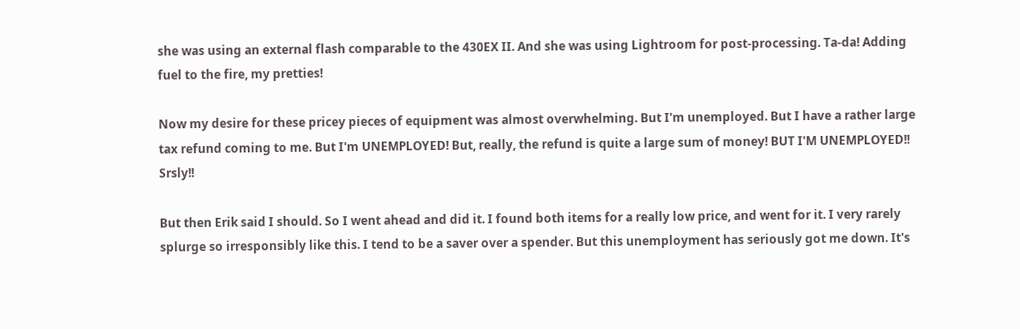she was using an external flash comparable to the 430EX II. And she was using Lightroom for post-processing. Ta-da! Adding fuel to the fire, my pretties!

Now my desire for these pricey pieces of equipment was almost overwhelming. But I'm unemployed. But I have a rather large tax refund coming to me. But I'm UNEMPLOYED! But, really, the refund is quite a large sum of money! BUT I'M UNEMPLOYED!! Srsly!!

But then Erik said I should. So I went ahead and did it. I found both items for a really low price, and went for it. I very rarely splurge so irresponsibly like this. I tend to be a saver over a spender. But this unemployment has seriously got me down. It's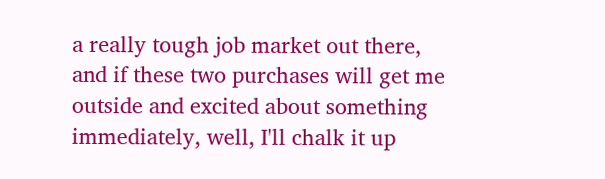a really tough job market out there, and if these two purchases will get me outside and excited about something immediately, well, I'll chalk it up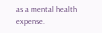as a mental health expense.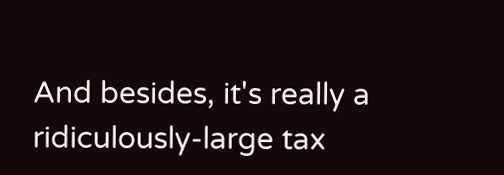And besides, it's really a ridiculously-large tax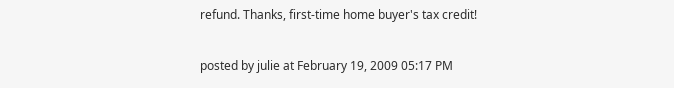refund. Thanks, first-time home buyer's tax credit!

posted by julie at February 19, 2009 05:17 PM